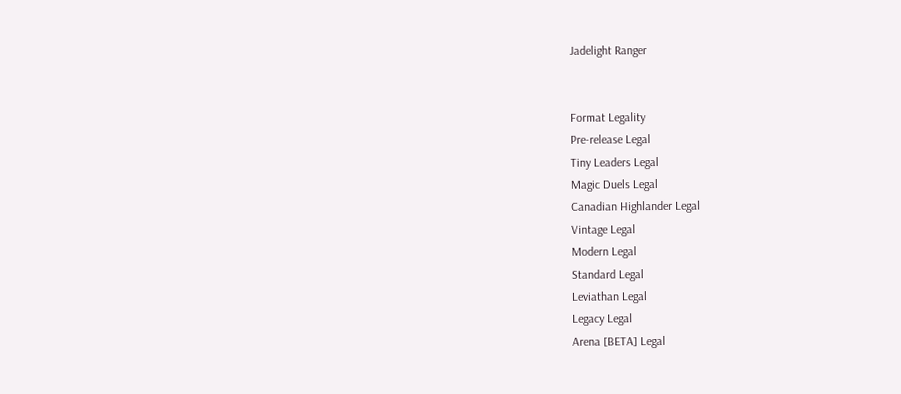Jadelight Ranger


Format Legality
Pre-release Legal
Tiny Leaders Legal
Magic Duels Legal
Canadian Highlander Legal
Vintage Legal
Modern Legal
Standard Legal
Leviathan Legal
Legacy Legal
Arena [BETA] Legal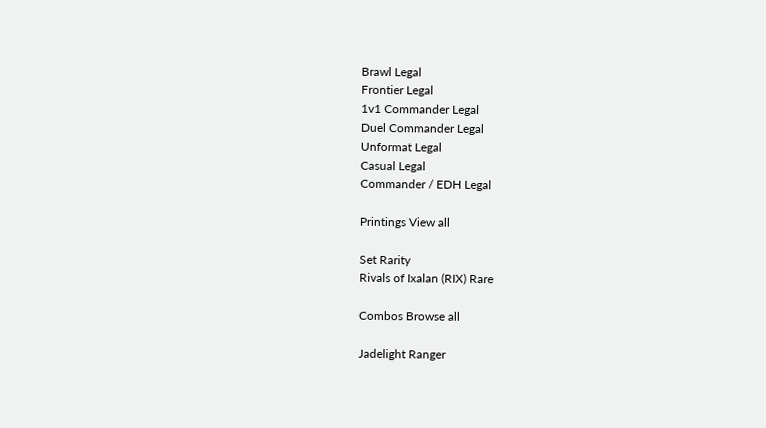Brawl Legal
Frontier Legal
1v1 Commander Legal
Duel Commander Legal
Unformat Legal
Casual Legal
Commander / EDH Legal

Printings View all

Set Rarity
Rivals of Ixalan (RIX) Rare

Combos Browse all

Jadelight Ranger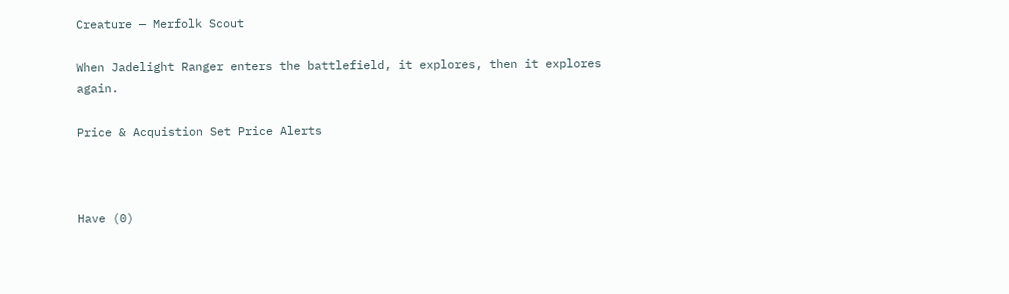Creature — Merfolk Scout

When Jadelight Ranger enters the battlefield, it explores, then it explores again.

Price & Acquistion Set Price Alerts



Have (0)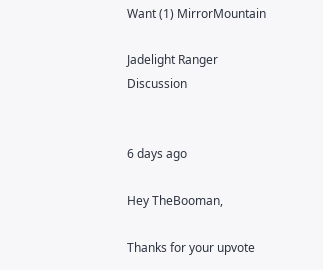Want (1) MirrorMountain

Jadelight Ranger Discussion


6 days ago

Hey TheBooman,

Thanks for your upvote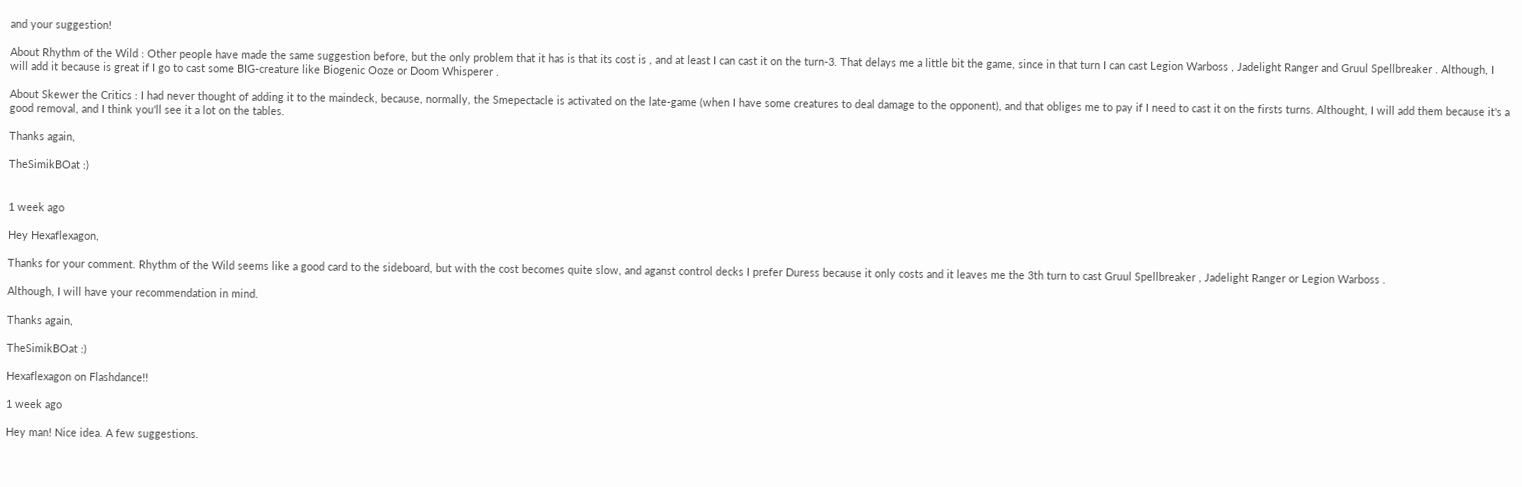and your suggestion!

About Rhythm of the Wild : Other people have made the same suggestion before, but the only problem that it has is that its cost is , and at least I can cast it on the turn-3. That delays me a little bit the game, since in that turn I can cast Legion Warboss , Jadelight Ranger and Gruul Spellbreaker . Although, I will add it because is great if I go to cast some BIG-creature like Biogenic Ooze or Doom Whisperer .

About Skewer the Critics : I had never thought of adding it to the maindeck, because, normally, the Smepectacle is activated on the late-game (when I have some creatures to deal damage to the opponent), and that obliges me to pay if I need to cast it on the firsts turns. Althought, I will add them because it's a good removal, and I think you'll see it a lot on the tables.

Thanks again,

TheSimikBOat :)


1 week ago

Hey Hexaflexagon,

Thanks for your comment. Rhythm of the Wild seems like a good card to the sideboard, but with the cost becomes quite slow, and aganst control decks I prefer Duress because it only costs and it leaves me the 3th turn to cast Gruul Spellbreaker , Jadelight Ranger or Legion Warboss .

Although, I will have your recommendation in mind.

Thanks again,

TheSimikBOat :)

Hexaflexagon on Flashdance!!

1 week ago

Hey man! Nice idea. A few suggestions.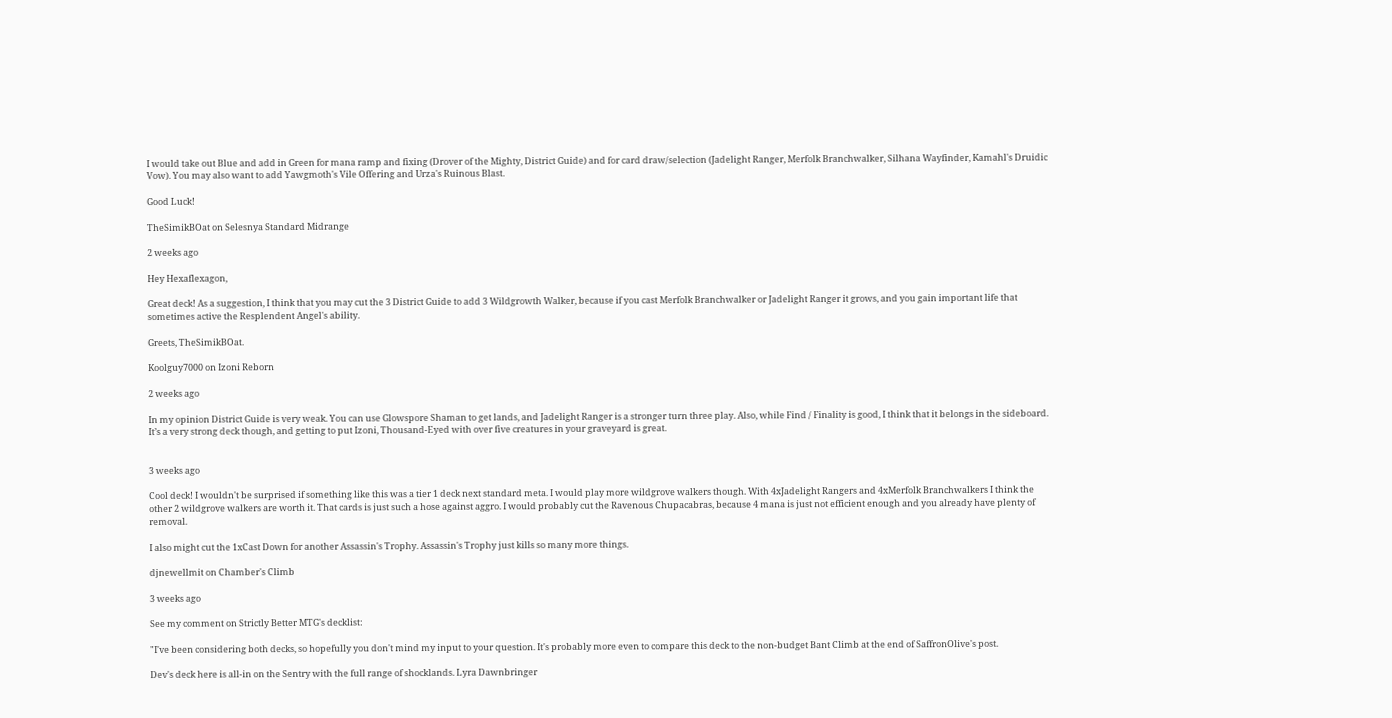I would take out Blue and add in Green for mana ramp and fixing (Drover of the Mighty, District Guide) and for card draw/selection (Jadelight Ranger, Merfolk Branchwalker, Silhana Wayfinder, Kamahl's Druidic Vow). You may also want to add Yawgmoth's Vile Offering and Urza's Ruinous Blast.

Good Luck!

TheSimikBOat on Selesnya Standard Midrange

2 weeks ago

Hey Hexaflexagon,

Great deck! As a suggestion, I think that you may cut the 3 District Guide to add 3 Wildgrowth Walker, because if you cast Merfolk Branchwalker or Jadelight Ranger it grows, and you gain important life that sometimes active the Resplendent Angel's ability.

Greets, TheSimikBOat.

Koolguy7000 on Izoni Reborn

2 weeks ago

In my opinion District Guide is very weak. You can use Glowspore Shaman to get lands, and Jadelight Ranger is a stronger turn three play. Also, while Find / Finality is good, I think that it belongs in the sideboard. It’s a very strong deck though, and getting to put Izoni, Thousand-Eyed with over five creatures in your graveyard is great.


3 weeks ago

Cool deck! I wouldn't be surprised if something like this was a tier 1 deck next standard meta. I would play more wildgrove walkers though. With 4xJadelight Rangers and 4xMerfolk Branchwalkers I think the other 2 wildgrove walkers are worth it. That cards is just such a hose against aggro. I would probably cut the Ravenous Chupacabras, because 4 mana is just not efficient enough and you already have plenty of removal.

I also might cut the 1xCast Down for another Assassin's Trophy. Assassin's Trophy just kills so many more things.

djnewellmit on Chamber's Climb

3 weeks ago

See my comment on Strictly Better MTG's decklist:

"I've been considering both decks, so hopefully you don't mind my input to your question. It's probably more even to compare this deck to the non-budget Bant Climb at the end of SaffronOlive's post.

Dev's deck here is all-in on the Sentry with the full range of shocklands. Lyra Dawnbringer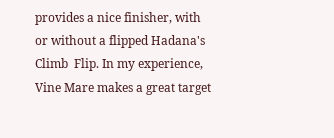provides a nice finisher, with or without a flipped Hadana's Climb  Flip. In my experience, Vine Mare makes a great target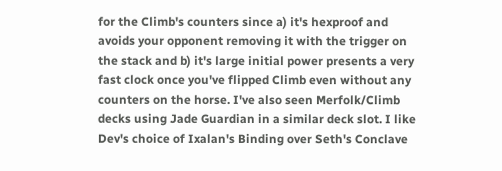for the Climb's counters since a) it's hexproof and avoids your opponent removing it with the trigger on the stack and b) it's large initial power presents a very fast clock once you've flipped Climb even without any counters on the horse. I've also seen Merfolk/Climb decks using Jade Guardian in a similar deck slot. I like Dev's choice of Ixalan's Binding over Seth's Conclave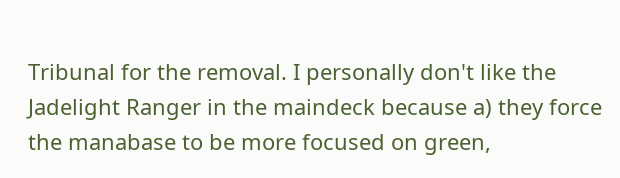Tribunal for the removal. I personally don't like the Jadelight Ranger in the maindeck because a) they force the manabase to be more focused on green,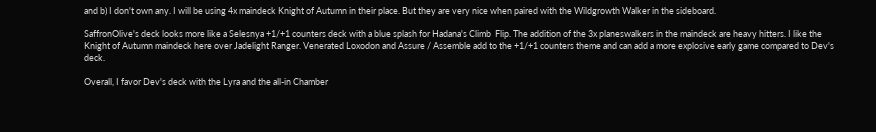and b) I don't own any. I will be using 4x maindeck Knight of Autumn in their place. But they are very nice when paired with the Wildgrowth Walker in the sideboard.

SaffronOlive's deck looks more like a Selesnya +1/+1 counters deck with a blue splash for Hadana's Climb  Flip. The addition of the 3x planeswalkers in the maindeck are heavy hitters. I like the Knight of Autumn maindeck here over Jadelight Ranger. Venerated Loxodon and Assure / Assemble add to the +1/+1 counters theme and can add a more explosive early game compared to Dev's deck.

Overall, I favor Dev's deck with the Lyra and the all-in Chamber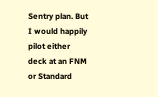Sentry plan. But I would happily pilot either deck at an FNM or Standard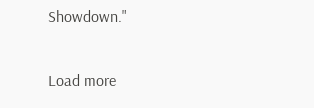Showdown."

Load more